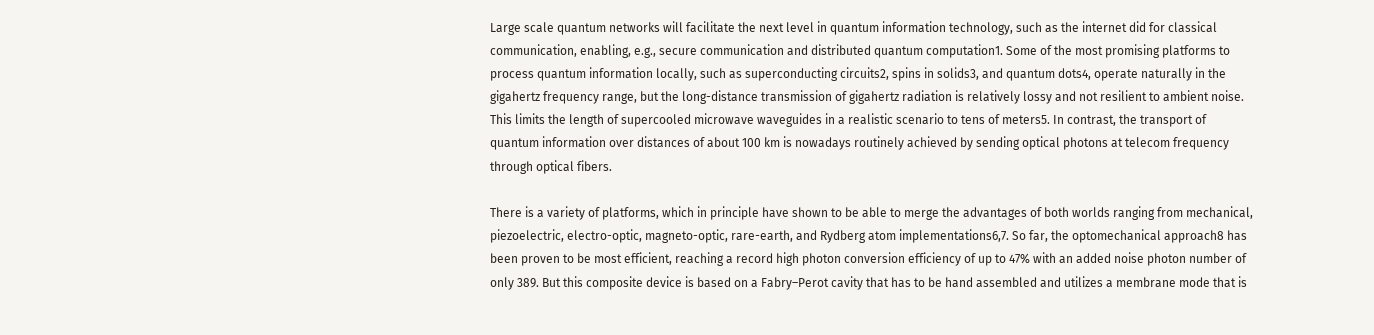Large scale quantum networks will facilitate the next level in quantum information technology, such as the internet did for classical communication, enabling, e.g., secure communication and distributed quantum computation1. Some of the most promising platforms to process quantum information locally, such as superconducting circuits2, spins in solids3, and quantum dots4, operate naturally in the gigahertz frequency range, but the long-distance transmission of gigahertz radiation is relatively lossy and not resilient to ambient noise. This limits the length of supercooled microwave waveguides in a realistic scenario to tens of meters5. In contrast, the transport of quantum information over distances of about 100 km is nowadays routinely achieved by sending optical photons at telecom frequency through optical fibers.

There is a variety of platforms, which in principle have shown to be able to merge the advantages of both worlds ranging from mechanical, piezoelectric, electro-optic, magneto-optic, rare-earth, and Rydberg atom implementations6,7. So far, the optomechanical approach8 has been proven to be most efficient, reaching a record high photon conversion efficiency of up to 47% with an added noise photon number of only 389. But this composite device is based on a Fabry–Perot cavity that has to be hand assembled and utilizes a membrane mode that is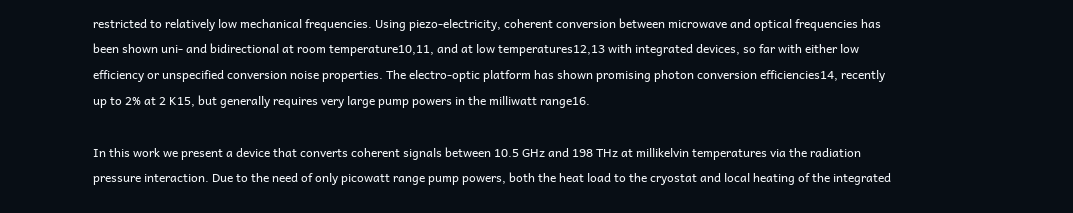restricted to relatively low mechanical frequencies. Using piezo-electricity, coherent conversion between microwave and optical frequencies has been shown uni- and bidirectional at room temperature10,11, and at low temperatures12,13 with integrated devices, so far with either low efficiency or unspecified conversion noise properties. The electro-optic platform has shown promising photon conversion efficiencies14, recently up to 2% at 2 K15, but generally requires very large pump powers in the milliwatt range16.

In this work we present a device that converts coherent signals between 10.5 GHz and 198 THz at millikelvin temperatures via the radiation pressure interaction. Due to the need of only picowatt range pump powers, both the heat load to the cryostat and local heating of the integrated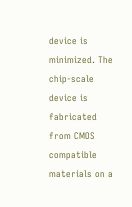device is minimized. The chip-scale device is fabricated from CMOS compatible materials on a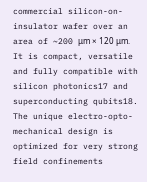commercial silicon-on-insulator wafer over an area of ~200 μm × 120 μm. It is compact, versatile and fully compatible with silicon photonics17 and superconducting qubits18. The unique electro-opto-mechanical design is optimized for very strong field confinements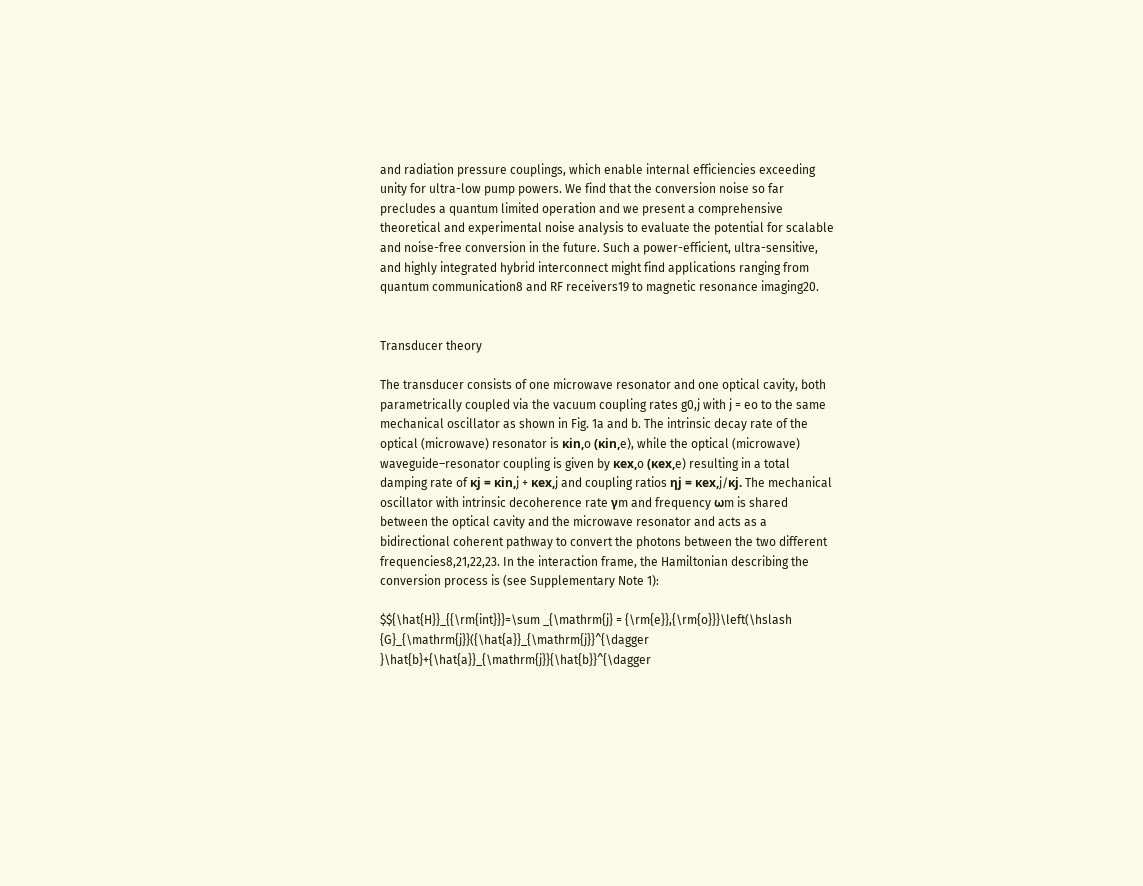and radiation pressure couplings, which enable internal efficiencies exceeding unity for ultra-low pump powers. We find that the conversion noise so far precludes a quantum limited operation and we present a comprehensive theoretical and experimental noise analysis to evaluate the potential for scalable and noise-free conversion in the future. Such a power-efficient, ultra-sensitive, and highly integrated hybrid interconnect might find applications ranging from quantum communication8 and RF receivers19 to magnetic resonance imaging20.


Transducer theory

The transducer consists of one microwave resonator and one optical cavity, both parametrically coupled via the vacuum coupling rates g0,j with j = eo to the same mechanical oscillator as shown in Fig. 1a and b. The intrinsic decay rate of the optical (microwave) resonator is κin,o (κin,e), while the optical (microwave) waveguide–resonator coupling is given by κex,o (κex,e) resulting in a total damping rate of κj = κin,j + κex,j and coupling ratios ηj = κex,j/κj. The mechanical oscillator with intrinsic decoherence rate γm and frequency ωm is shared between the optical cavity and the microwave resonator and acts as a bidirectional coherent pathway to convert the photons between the two different frequencies8,21,22,23. In the interaction frame, the Hamiltonian describing the conversion process is (see Supplementary Note 1):

$${\hat{H}}_{{\rm{int}}}=\sum _{\mathrm{j} = {\rm{e}},{\rm{o}}}\left(\hslash {G}_{\mathrm{j}}({\hat{a}}_{\mathrm{j}}^{\dagger }\hat{b}+{\hat{a}}_{\mathrm{j}}{\hat{b}}^{\dagger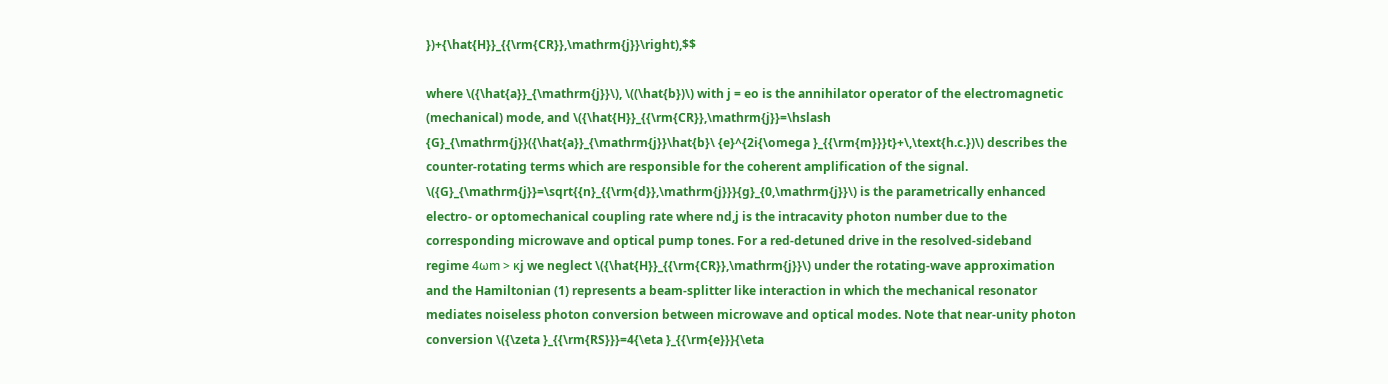})+{\hat{H}}_{{\rm{CR}},\mathrm{j}}\right),$$

where \({\hat{a}}_{\mathrm{j}}\), \((\hat{b})\) with j = eo is the annihilator operator of the electromagnetic (mechanical) mode, and \({\hat{H}}_{{\rm{CR}},\mathrm{j}}=\hslash {G}_{\mathrm{j}}({\hat{a}}_{\mathrm{j}}\hat{b}\ {e}^{2i{\omega }_{{\rm{m}}}t}+\,\text{h.c.})\) describes the counter-rotating terms which are responsible for the coherent amplification of the signal. \({G}_{\mathrm{j}}=\sqrt{{n}_{{\rm{d}},\mathrm{j}}}{g}_{0,\mathrm{j}}\) is the parametrically enhanced electro- or optomechanical coupling rate where nd,j is the intracavity photon number due to the corresponding microwave and optical pump tones. For a red-detuned drive in the resolved-sideband regime 4ωm > κj we neglect \({\hat{H}}_{{\rm{CR}},\mathrm{j}}\) under the rotating-wave approximation and the Hamiltonian (1) represents a beam-splitter like interaction in which the mechanical resonator mediates noiseless photon conversion between microwave and optical modes. Note that near-unity photon conversion \({\zeta }_{{\rm{RS}}}=4{\eta }_{{\rm{e}}}{\eta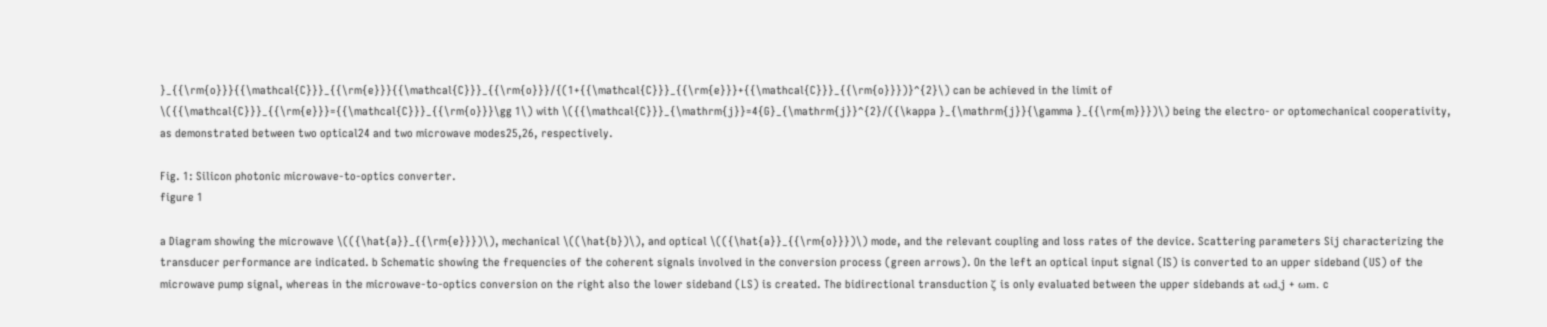}_{{\rm{o}}}{{\mathcal{C}}}_{{\rm{e}}}{{\mathcal{C}}}_{{\rm{o}}}/{(1+{{\mathcal{C}}}_{{\rm{e}}}+{{\mathcal{C}}}_{{\rm{o}}})}^{2}\) can be achieved in the limit of \({{\mathcal{C}}}_{{\rm{e}}}={{\mathcal{C}}}_{{\rm{o}}}\gg 1\) with \({{\mathcal{C}}}_{\mathrm{j}}=4{G}_{\mathrm{j}}^{2}/({\kappa }_{\mathrm{j}}{\gamma }_{{\rm{m}}})\) being the electro- or optomechanical cooperativity, as demonstrated between two optical24 and two microwave modes25,26, respectively.

Fig. 1: Silicon photonic microwave-to-optics converter.
figure 1

a Diagram showing the microwave \(({\hat{a}}_{{\rm{e}}})\), mechanical \((\hat{b})\), and optical \(({\hat{a}}_{{\rm{o}}})\) mode, and the relevant coupling and loss rates of the device. Scattering parameters Sij characterizing the transducer performance are indicated. b Schematic showing the frequencies of the coherent signals involved in the conversion process (green arrows). On the left an optical input signal (IS) is converted to an upper sideband (US) of the microwave pump signal, whereas in the microwave-to-optics conversion on the right also the lower sideband (LS) is created. The bidirectional transduction ζ is only evaluated between the upper sidebands at ωd,j + ωm. c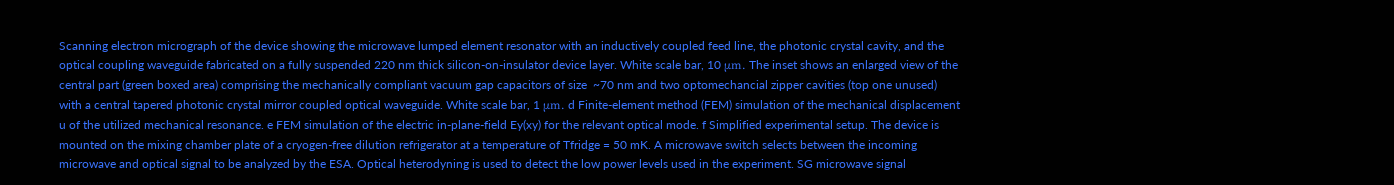Scanning electron micrograph of the device showing the microwave lumped element resonator with an inductively coupled feed line, the photonic crystal cavity, and the optical coupling waveguide fabricated on a fully suspended 220 nm thick silicon-on-insulator device layer. White scale bar, 10 μm. The inset shows an enlarged view of the central part (green boxed area) comprising the mechanically compliant vacuum gap capacitors of size  ~70 nm and two optomechancial zipper cavities (top one unused) with a central tapered photonic crystal mirror coupled optical waveguide. White scale bar, 1 μm. d Finite-element method (FEM) simulation of the mechanical displacement u of the utilized mechanical resonance. e FEM simulation of the electric in-plane-field Ey(xy) for the relevant optical mode. f Simplified experimental setup. The device is mounted on the mixing chamber plate of a cryogen-free dilution refrigerator at a temperature of Tfridge = 50 mK. A microwave switch selects between the incoming microwave and optical signal to be analyzed by the ESA. Optical heterodyning is used to detect the low power levels used in the experiment. SG microwave signal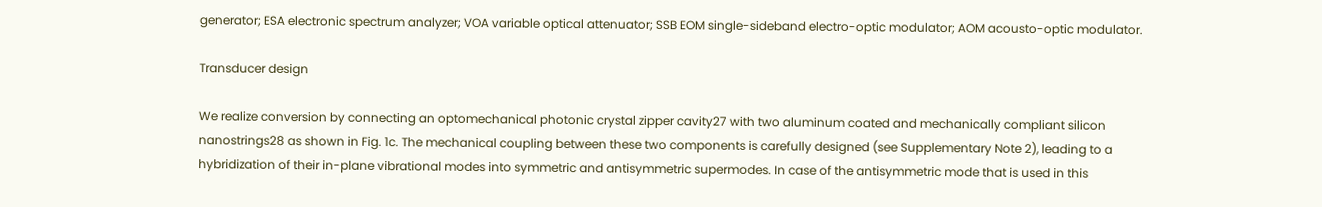generator; ESA electronic spectrum analyzer; VOA variable optical attenuator; SSB EOM single-sideband electro-optic modulator; AOM acousto-optic modulator.

Transducer design

We realize conversion by connecting an optomechanical photonic crystal zipper cavity27 with two aluminum coated and mechanically compliant silicon nanostrings28 as shown in Fig. 1c. The mechanical coupling between these two components is carefully designed (see Supplementary Note 2), leading to a hybridization of their in-plane vibrational modes into symmetric and antisymmetric supermodes. In case of the antisymmetric mode that is used in this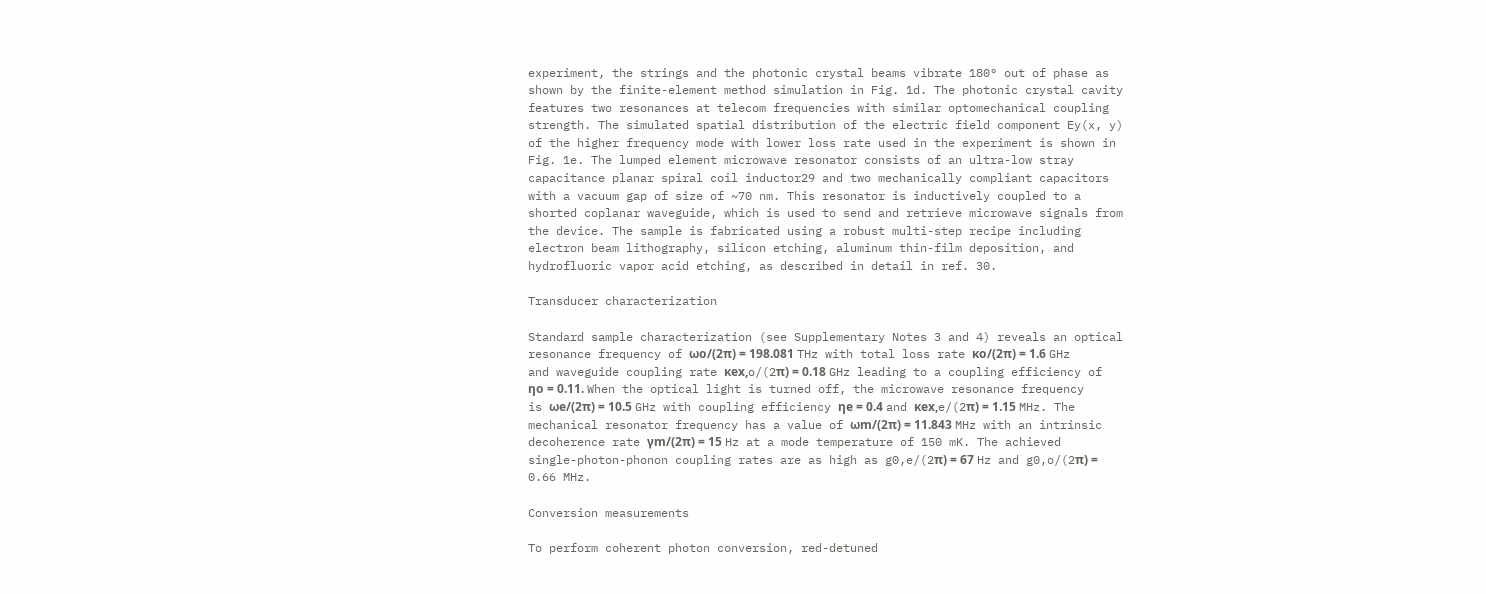experiment, the strings and the photonic crystal beams vibrate 180° out of phase as shown by the finite-element method simulation in Fig. 1d. The photonic crystal cavity features two resonances at telecom frequencies with similar optomechanical coupling strength. The simulated spatial distribution of the electric field component Ey(x, y) of the higher frequency mode with lower loss rate used in the experiment is shown in Fig. 1e. The lumped element microwave resonator consists of an ultra-low stray capacitance planar spiral coil inductor29 and two mechanically compliant capacitors with a vacuum gap of size of ~70 nm. This resonator is inductively coupled to a shorted coplanar waveguide, which is used to send and retrieve microwave signals from the device. The sample is fabricated using a robust multi-step recipe including electron beam lithography, silicon etching, aluminum thin-film deposition, and hydrofluoric vapor acid etching, as described in detail in ref. 30.

Transducer characterization

Standard sample characterization (see Supplementary Notes 3 and 4) reveals an optical resonance frequency of ωo/(2π) = 198.081 THz with total loss rate κo/(2π) = 1.6 GHz and waveguide coupling rate κex,o/(2π) = 0.18 GHz leading to a coupling efficiency of ηo = 0.11. When the optical light is turned off, the microwave resonance frequency is ωe/(2π) = 10.5 GHz with coupling efficiency ηe = 0.4 and κex,e/(2π) = 1.15 MHz. The mechanical resonator frequency has a value of ωm/(2π) = 11.843 MHz with an intrinsic decoherence rate γm/(2π) = 15 Hz at a mode temperature of 150 mK. The achieved single-photon-phonon coupling rates are as high as g0,e/(2π) = 67 Hz and g0,o/(2π) = 0.66 MHz.

Conversion measurements

To perform coherent photon conversion, red-detuned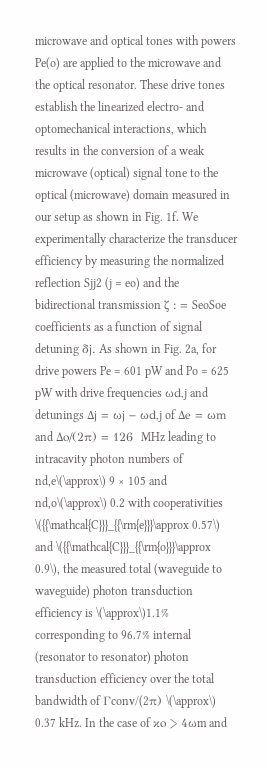microwave and optical tones with powers Pe(o) are applied to the microwave and the optical resonator. These drive tones establish the linearized electro- and optomechanical interactions, which results in the conversion of a weak microwave (optical) signal tone to the optical (microwave) domain measured in our setup as shown in Fig. 1f. We experimentally characterize the transducer efficiency by measuring the normalized reflection Sjj2 (j = eo) and the bidirectional transmission ζ : = SeoSoe coefficients as a function of signal detuning δj. As shown in Fig. 2a, for drive powers Pe = 601 pW and Po = 625 pW with drive frequencies ωd,j and detunings Δj = ωj − ωd,j of Δe = ωm and Δo/(2π) = 126  MHz leading to intracavity photon numbers of nd,e\(\approx\) 9 × 105 and nd,o\(\approx\) 0.2 with cooperativities \({{\mathcal{C}}}_{{\rm{e}}}\approx 0.57\) and \({{\mathcal{C}}}_{{\rm{o}}}\approx 0.9\), the measured total (waveguide to waveguide) photon transduction efficiency is \(\approx\)1.1% corresponding to 96.7% internal (resonator to resonator) photon transduction efficiency over the total bandwidth of Γconv/(2π) \(\approx\) 0.37 kHz. In the case of κo > 4ωm and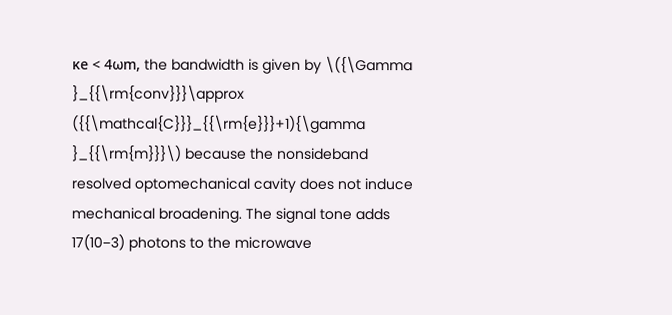κe < 4ωm, the bandwidth is given by \({\Gamma }_{{\rm{conv}}}\approx ({{\mathcal{C}}}_{{\rm{e}}}+1){\gamma }_{{\rm{m}}}\) because the nonsideband resolved optomechanical cavity does not induce mechanical broadening. The signal tone adds 17(10−3) photons to the microwave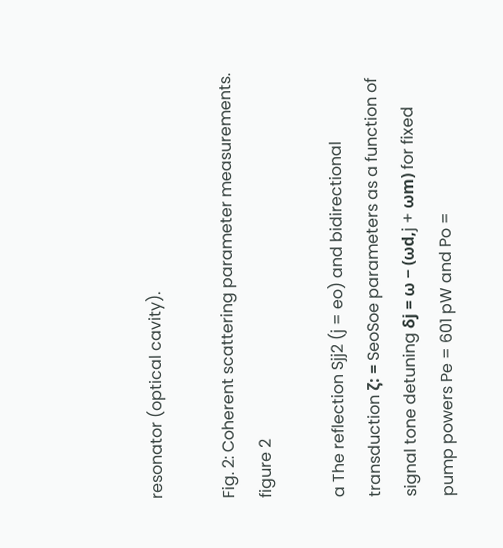resonator (optical cavity).

Fig. 2: Coherent scattering parameter measurements.
figure 2

a The reflection Sjj2 (j = eo) and bidirectional transduction ζ: = SeoSoe parameters as a function of signal tone detuning δj = ω − (ωd,j + ωm) for fixed pump powers Pe = 601 pW and Po =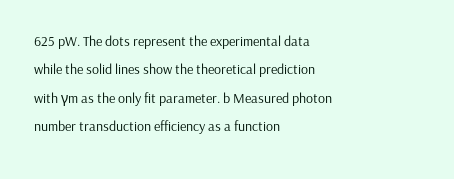625 pW. The dots represent the experimental data while the solid lines show the theoretical prediction with γm as the only fit parameter. b Measured photon number transduction efficiency as a function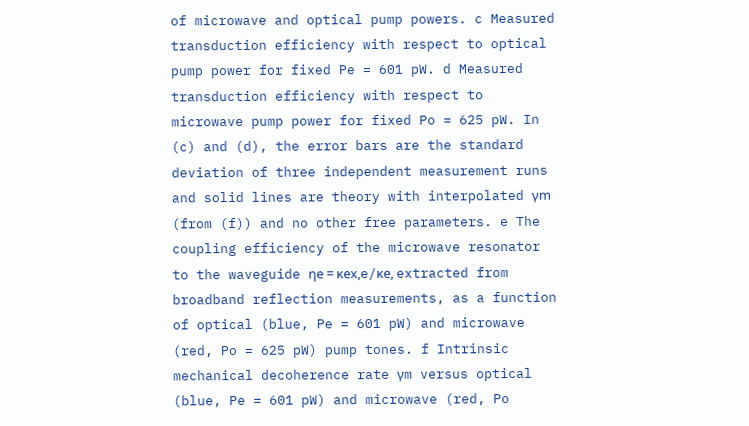of microwave and optical pump powers. c Measured transduction efficiency with respect to optical pump power for fixed Pe = 601 pW. d Measured transduction efficiency with respect to microwave pump power for fixed Po = 625 pW. In (c) and (d), the error bars are the standard deviation of three independent measurement runs and solid lines are theory with interpolated γm (from (f)) and no other free parameters. e The coupling efficiency of the microwave resonator to the waveguide ηe = κex,e/κe, extracted from broadband reflection measurements, as a function of optical (blue, Pe = 601 pW) and microwave (red, Po = 625 pW) pump tones. f Intrinsic mechanical decoherence rate γm versus optical (blue, Pe = 601 pW) and microwave (red, Po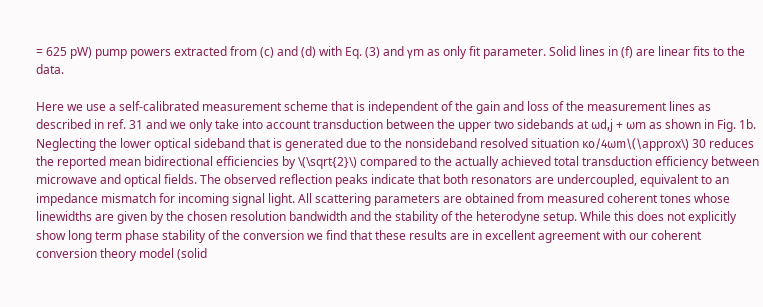= 625 pW) pump powers extracted from (c) and (d) with Eq. (3) and γm as only fit parameter. Solid lines in (f) are linear fits to the data.

Here we use a self-calibrated measurement scheme that is independent of the gain and loss of the measurement lines as described in ref. 31 and we only take into account transduction between the upper two sidebands at ωd,j + ωm as shown in Fig. 1b. Neglecting the lower optical sideband that is generated due to the nonsideband resolved situation κo/4ωm\(\approx\) 30 reduces the reported mean bidirectional efficiencies by \(\sqrt{2}\) compared to the actually achieved total transduction efficiency between microwave and optical fields. The observed reflection peaks indicate that both resonators are undercoupled, equivalent to an impedance mismatch for incoming signal light. All scattering parameters are obtained from measured coherent tones whose linewidths are given by the chosen resolution bandwidth and the stability of the heterodyne setup. While this does not explicitly show long term phase stability of the conversion we find that these results are in excellent agreement with our coherent conversion theory model (solid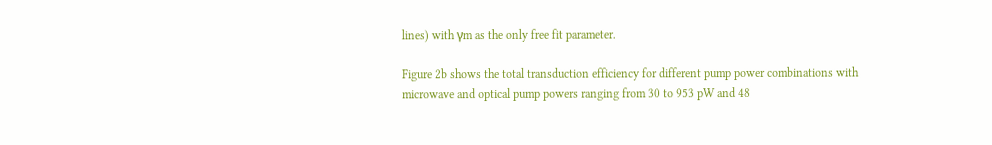lines) with γm as the only free fit parameter.

Figure 2b shows the total transduction efficiency for different pump power combinations with microwave and optical pump powers ranging from 30 to 953 pW and 48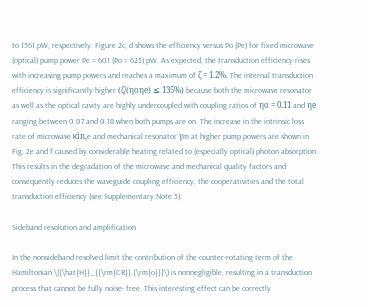to 1561 pW, respectively. Figure 2c, d shows the efficiency versus Po (Pe) for fixed microwave (optical) pump power Pe = 601 (Po = 625) pW. As expected, the transduction efficiency rises with increasing pump powers and reaches a maximum of ζ = 1.2%. The internal transduction efficiency is significantly higher (ζ/(ηoηe) ≤ 135%) because both the microwave resonator as well as the optical cavity are highly undercoupled with coupling ratios of ηo = 0.11 and ηe ranging between 0.07 and 0.18 when both pumps are on. The increase in the intrinsic loss rate of microwave κin,e and mechanical resonator γm at higher pump powers are shown in Fig. 2e and f caused by considerable heating related to (especially optical) photon absorption. This results in the degradation of the microwave and mechanical quality factors and consequently reduces the waveguide coupling efficiency, the cooperativities and the total transduction efficiency (see Supplementary Note 5).

Sideband resolution and amplification

In the nonsideband resolved limit the contribution of the counter-rotating term of the Hamiltonian \({\hat{H}}_{{\rm{CR}},{\rm{o}}}\) is nonnegligible, resulting in a transduction process that cannot be fully noise- free. This interesting effect can be correctly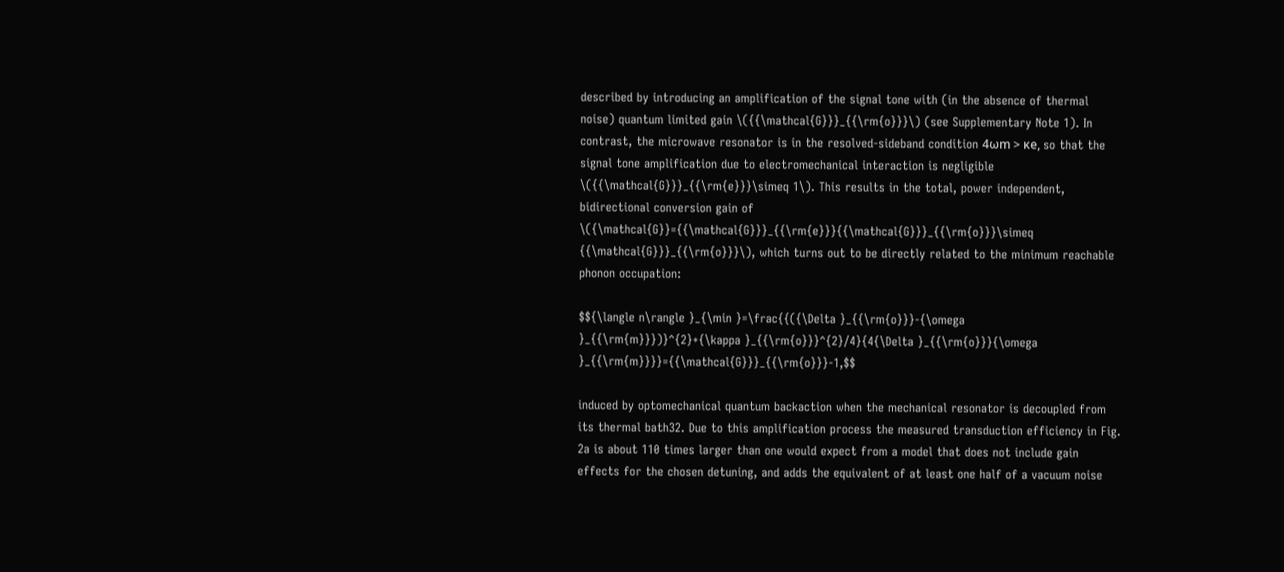described by introducing an amplification of the signal tone with (in the absence of thermal noise) quantum limited gain \({{\mathcal{G}}}_{{\rm{o}}}\) (see Supplementary Note 1). In contrast, the microwave resonator is in the resolved-sideband condition 4ωm > κe, so that the signal tone amplification due to electromechanical interaction is negligible \({{\mathcal{G}}}_{{\rm{e}}}\simeq 1\). This results in the total, power independent, bidirectional conversion gain of \({\mathcal{G}}={{\mathcal{G}}}_{{\rm{e}}}{{\mathcal{G}}}_{{\rm{o}}}\simeq {{\mathcal{G}}}_{{\rm{o}}}\), which turns out to be directly related to the minimum reachable phonon occupation:

$${\langle n\rangle }_{\min }=\frac{{({\Delta }_{{\rm{o}}}-{\omega }_{{\rm{m}}})}^{2}+{\kappa }_{{\rm{o}}}^{2}/4}{4{\Delta }_{{\rm{o}}}{\omega }_{{\rm{m}}}}={{\mathcal{G}}}_{{\rm{o}}}-1,$$

induced by optomechanical quantum backaction when the mechanical resonator is decoupled from its thermal bath32. Due to this amplification process the measured transduction efficiency in Fig. 2a is about 110 times larger than one would expect from a model that does not include gain effects for the chosen detuning, and adds the equivalent of at least one half of a vacuum noise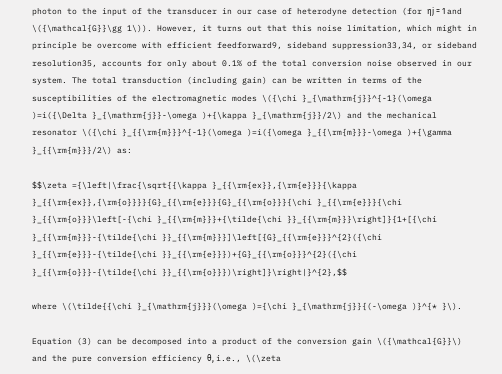photon to the input of the transducer in our case of heterodyne detection (for ηj = 1 and \({\mathcal{G}}\gg 1\)). However, it turns out that this noise limitation, which might in principle be overcome with efficient feedforward9, sideband suppression33,34, or sideband resolution35, accounts for only about 0.1% of the total conversion noise observed in our system. The total transduction (including gain) can be written in terms of the susceptibilities of the electromagnetic modes \({\chi }_{\mathrm{j}}^{-1}(\omega )=i({\Delta }_{\mathrm{j}}-\omega )+{\kappa }_{\mathrm{j}}/2\) and the mechanical resonator \({\chi }_{{\rm{m}}}^{-1}(\omega )=i({\omega }_{{\rm{m}}}-\omega )+{\gamma }_{{\rm{m}}}/2\) as:

$$\zeta ={\left|\frac{\sqrt{{\kappa }_{{\rm{ex}},{\rm{e}}}{\kappa }_{{\rm{ex}},{\rm{o}}}}{G}_{{\rm{e}}}{G}_{{\rm{o}}}{\chi }_{{\rm{e}}}{\chi }_{{\rm{o}}}\left[-{\chi }_{{\rm{m}}}+{\tilde{\chi }}_{{\rm{m}}}\right]}{1+[{\chi }_{{\rm{m}}}-{\tilde{\chi }}_{{\rm{m}}}]\left[{G}_{{\rm{e}}}^{2}({\chi }_{{\rm{e}}}-{\tilde{\chi }}_{{\rm{e}}})+{G}_{{\rm{o}}}^{2}({\chi }_{{\rm{o}}}-{\tilde{\chi }}_{{\rm{o}}})\right]}\right|}^{2},$$

where \(\tilde{{\chi }_{\mathrm{j}}}(\omega )={\chi }_{\mathrm{j}}{(-\omega )}^{* }\).

Equation (3) can be decomposed into a product of the conversion gain \({\mathcal{G}}\) and the pure conversion efficiency θ, i.e., \(\zeta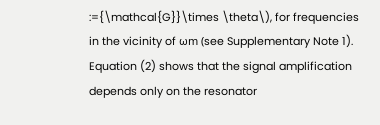:={\mathcal{G}}\times \theta\), for frequencies in the vicinity of ωm (see Supplementary Note 1). Equation (2) shows that the signal amplification depends only on the resonator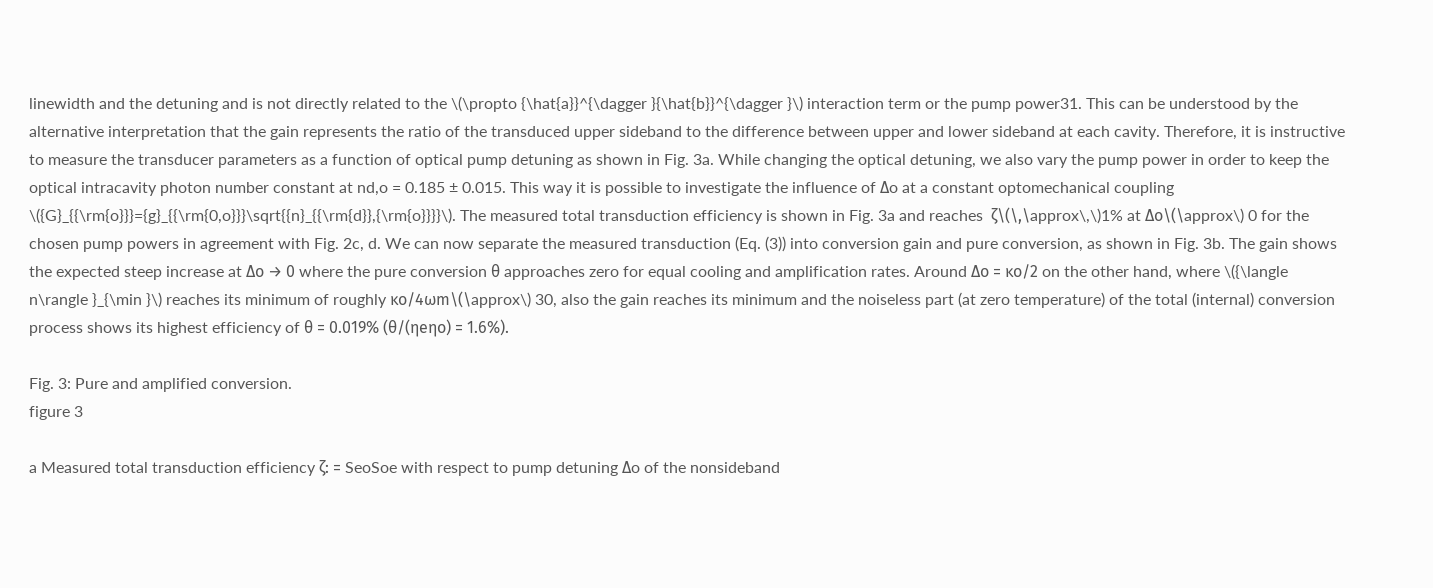linewidth and the detuning and is not directly related to the \(\propto {\hat{a}}^{\dagger }{\hat{b}}^{\dagger }\) interaction term or the pump power31. This can be understood by the alternative interpretation that the gain represents the ratio of the transduced upper sideband to the difference between upper and lower sideband at each cavity. Therefore, it is instructive to measure the transducer parameters as a function of optical pump detuning as shown in Fig. 3a. While changing the optical detuning, we also vary the pump power in order to keep the optical intracavity photon number constant at nd,o = 0.185 ± 0.015. This way it is possible to investigate the influence of Δo at a constant optomechanical coupling \({G}_{{\rm{o}}}={g}_{{\rm{0,o}}}\sqrt{{n}_{{\rm{d}},{\rm{o}}}}\). The measured total transduction efficiency is shown in Fig. 3a and reaches  ζ\(\,\approx\,\)1% at Δo\(\approx\) 0 for the chosen pump powers in agreement with Fig. 2c, d. We can now separate the measured transduction (Eq. (3)) into conversion gain and pure conversion, as shown in Fig. 3b. The gain shows the expected steep increase at Δo → 0 where the pure conversion θ approaches zero for equal cooling and amplification rates. Around Δo = κo/2 on the other hand, where \({\langle n\rangle }_{\min }\) reaches its minimum of roughly κo/4ωm\(\approx\) 30, also the gain reaches its minimum and the noiseless part (at zero temperature) of the total (internal) conversion process shows its highest efficiency of θ = 0.019% (θ/(ηeηo) = 1.6%).

Fig. 3: Pure and amplified conversion.
figure 3

a Measured total transduction efficiency ζ: = SeoSoe with respect to pump detuning Δo of the nonsideband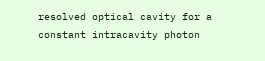resolved optical cavity for a constant intracavity photon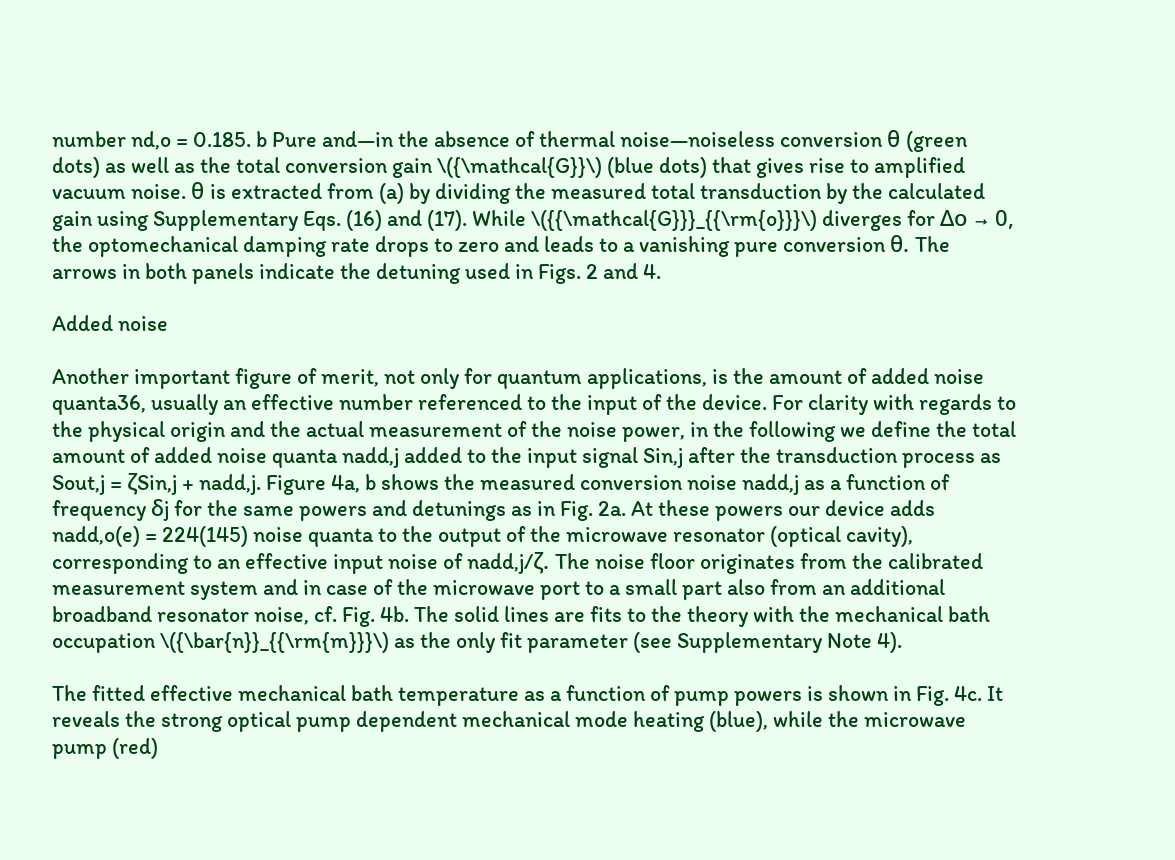number nd,o = 0.185. b Pure and—in the absence of thermal noise—noiseless conversion θ (green dots) as well as the total conversion gain \({\mathcal{G}}\) (blue dots) that gives rise to amplified vacuum noise. θ is extracted from (a) by dividing the measured total transduction by the calculated gain using Supplementary Eqs. (16) and (17). While \({{\mathcal{G}}}_{{\rm{o}}}\) diverges for Δo → 0, the optomechanical damping rate drops to zero and leads to a vanishing pure conversion θ. The arrows in both panels indicate the detuning used in Figs. 2 and 4.

Added noise

Another important figure of merit, not only for quantum applications, is the amount of added noise quanta36, usually an effective number referenced to the input of the device. For clarity with regards to the physical origin and the actual measurement of the noise power, in the following we define the total amount of added noise quanta nadd,j added to the input signal Sin,j after the transduction process as Sout,j = ζSin,j + nadd,j. Figure 4a, b shows the measured conversion noise nadd,j as a function of frequency δj for the same powers and detunings as in Fig. 2a. At these powers our device adds nadd,o(e) = 224(145) noise quanta to the output of the microwave resonator (optical cavity), corresponding to an effective input noise of nadd,j/ζ. The noise floor originates from the calibrated measurement system and in case of the microwave port to a small part also from an additional broadband resonator noise, cf. Fig. 4b. The solid lines are fits to the theory with the mechanical bath occupation \({\bar{n}}_{{\rm{m}}}\) as the only fit parameter (see Supplementary Note 4).

The fitted effective mechanical bath temperature as a function of pump powers is shown in Fig. 4c. It reveals the strong optical pump dependent mechanical mode heating (blue), while the microwave pump (red)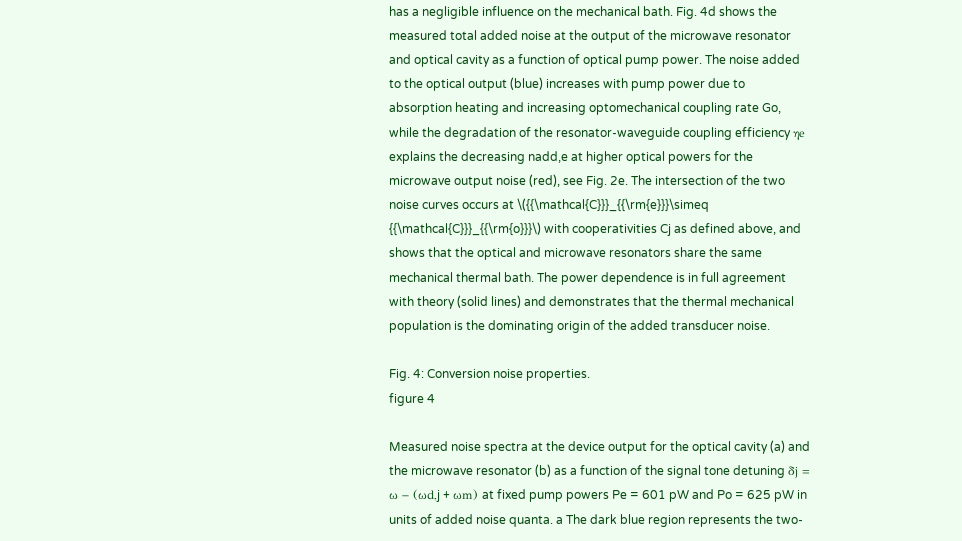has a negligible influence on the mechanical bath. Fig. 4d shows the measured total added noise at the output of the microwave resonator and optical cavity as a function of optical pump power. The noise added to the optical output (blue) increases with pump power due to absorption heating and increasing optomechanical coupling rate Go, while the degradation of the resonator-waveguide coupling efficiency ηe explains the decreasing nadd,e at higher optical powers for the microwave output noise (red), see Fig. 2e. The intersection of the two noise curves occurs at \({{\mathcal{C}}}_{{\rm{e}}}\simeq {{\mathcal{C}}}_{{\rm{o}}}\) with cooperativities Cj as defined above, and shows that the optical and microwave resonators share the same mechanical thermal bath. The power dependence is in full agreement with theory (solid lines) and demonstrates that the thermal mechanical population is the dominating origin of the added transducer noise.

Fig. 4: Conversion noise properties.
figure 4

Measured noise spectra at the device output for the optical cavity (a) and the microwave resonator (b) as a function of the signal tone detuning δj = ω − (ωd,j + ωm) at fixed pump powers Pe = 601 pW and Po = 625 pW in units of added noise quanta. a The dark blue region represents the two-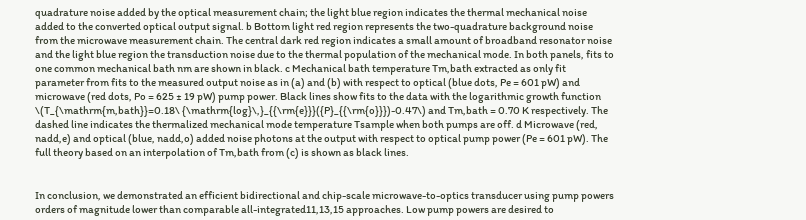quadrature noise added by the optical measurement chain; the light blue region indicates the thermal mechanical noise added to the converted optical output signal. b Bottom light red region represents the two-quadrature background noise from the microwave measurement chain. The central dark red region indicates a small amount of broadband resonator noise and the light blue region the transduction noise due to the thermal population of the mechanical mode. In both panels, fits to one common mechanical bath nm are shown in black. c Mechanical bath temperature Tm,bath extracted as only fit parameter from fits to the measured output noise as in (a) and (b) with respect to optical (blue dots, Pe = 601 pW) and microwave (red dots, Po = 625 ± 19 pW) pump power. Black lines show fits to the data with the logarithmic growth function \(T_{\mathrm{m,bath}}=0.18\ {\mathrm{log}\,}_{{\rm{e}}}({P}_{{\rm{o}}})-0.47\) and Tm,bath = 0.70 K respectively. The dashed line indicates the thermalized mechanical mode temperature Tsample when both pumps are off. d Microwave (red, nadd,e) and optical (blue, nadd,o) added noise photons at the output with respect to optical pump power (Pe = 601 pW). The full theory based on an interpolation of Tm,bath from (c) is shown as black lines.


In conclusion, we demonstrated an efficient bidirectional and chip-scale microwave-to-optics transducer using pump powers orders of magnitude lower than comparable all-integrated11,13,15 approaches. Low pump powers are desired to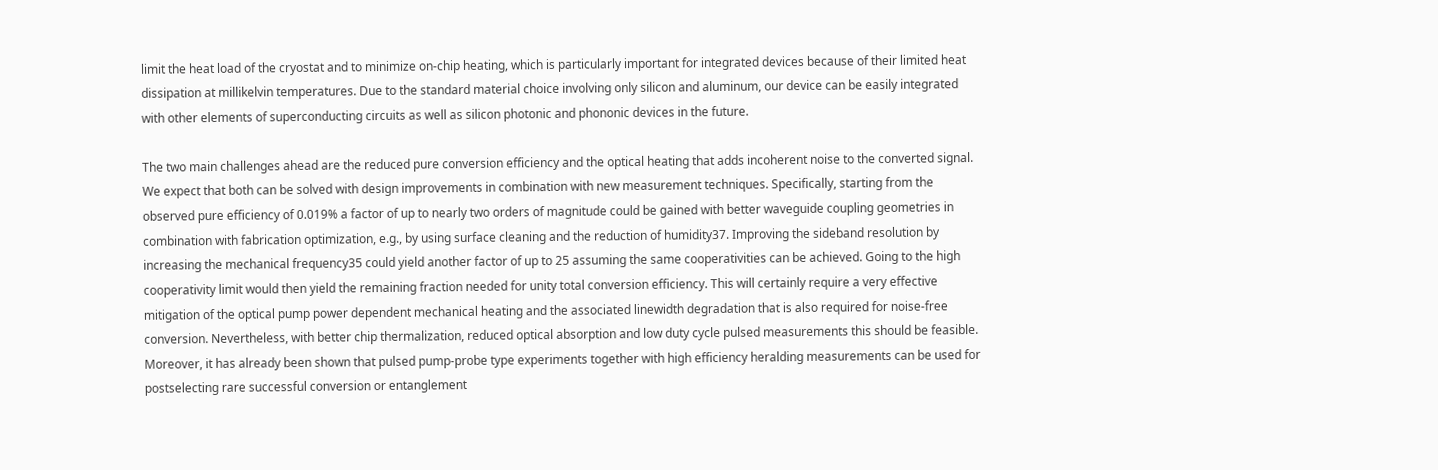limit the heat load of the cryostat and to minimize on-chip heating, which is particularly important for integrated devices because of their limited heat dissipation at millikelvin temperatures. Due to the standard material choice involving only silicon and aluminum, our device can be easily integrated with other elements of superconducting circuits as well as silicon photonic and phononic devices in the future.

The two main challenges ahead are the reduced pure conversion efficiency and the optical heating that adds incoherent noise to the converted signal. We expect that both can be solved with design improvements in combination with new measurement techniques. Specifically, starting from the observed pure efficiency of 0.019% a factor of up to nearly two orders of magnitude could be gained with better waveguide coupling geometries in combination with fabrication optimization, e.g., by using surface cleaning and the reduction of humidity37. Improving the sideband resolution by increasing the mechanical frequency35 could yield another factor of up to 25 assuming the same cooperativities can be achieved. Going to the high cooperativity limit would then yield the remaining fraction needed for unity total conversion efficiency. This will certainly require a very effective mitigation of the optical pump power dependent mechanical heating and the associated linewidth degradation that is also required for noise-free conversion. Nevertheless, with better chip thermalization, reduced optical absorption and low duty cycle pulsed measurements this should be feasible. Moreover, it has already been shown that pulsed pump-probe type experiments together with high efficiency heralding measurements can be used for postselecting rare successful conversion or entanglement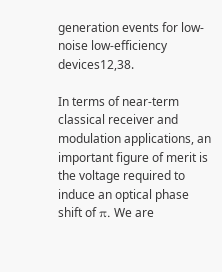generation events for low-noise low-efficiency devices12,38.

In terms of near-term classical receiver and modulation applications, an important figure of merit is the voltage required to induce an optical phase shift of π. We are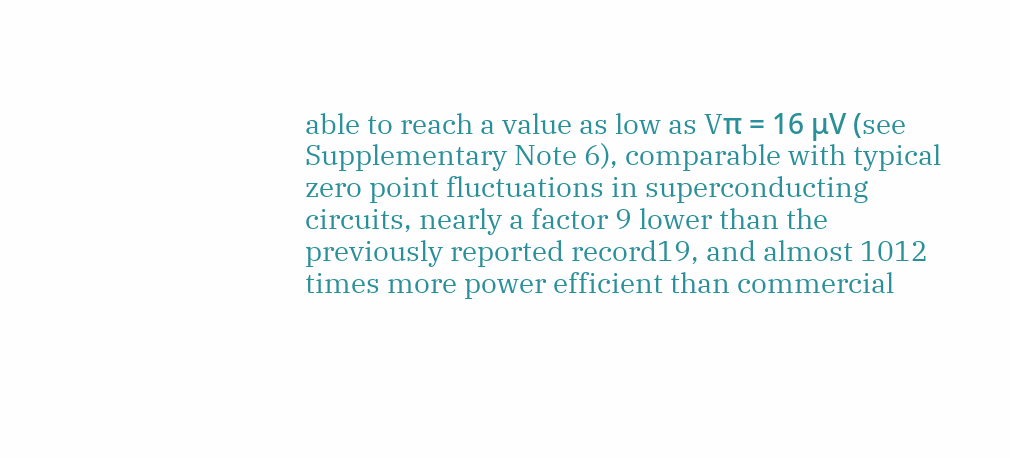able to reach a value as low as Vπ = 16 μV (see Supplementary Note 6), comparable with typical zero point fluctuations in superconducting circuits, nearly a factor 9 lower than the previously reported record19, and almost 1012 times more power efficient than commercial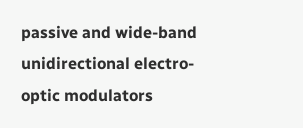passive and wide-band unidirectional electro-optic modulators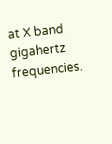at X band gigahertz frequencies.